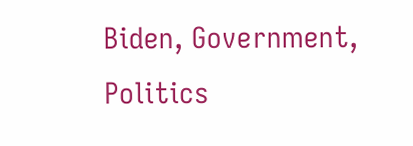Biden, Government, Politics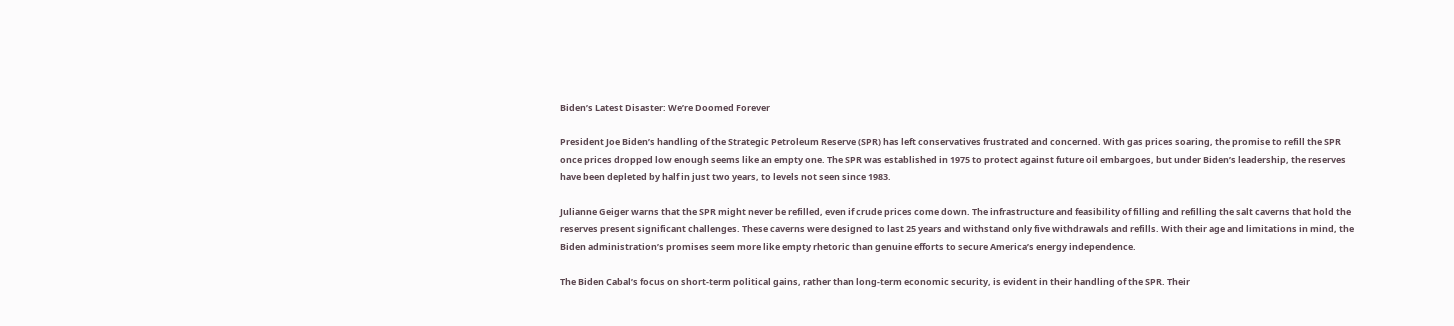Biden’s Latest Disaster: We’re Doomed Forever

President Joe Biden’s handling of the Strategic Petroleum Reserve (SPR) has left conservatives frustrated and concerned. With gas prices soaring, the promise to refill the SPR once prices dropped low enough seems like an empty one. The SPR was established in 1975 to protect against future oil embargoes, but under Biden’s leadership, the reserves have been depleted by half in just two years, to levels not seen since 1983.

Julianne Geiger warns that the SPR might never be refilled, even if crude prices come down. The infrastructure and feasibility of filling and refilling the salt caverns that hold the reserves present significant challenges. These caverns were designed to last 25 years and withstand only five withdrawals and refills. With their age and limitations in mind, the Biden administration’s promises seem more like empty rhetoric than genuine efforts to secure America’s energy independence.

The Biden Cabal’s focus on short-term political gains, rather than long-term economic security, is evident in their handling of the SPR. Their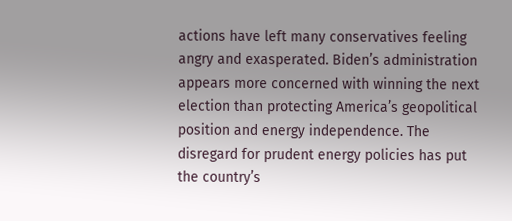actions have left many conservatives feeling angry and exasperated. Biden’s administration appears more concerned with winning the next election than protecting America’s geopolitical position and energy independence. The disregard for prudent energy policies has put the country’s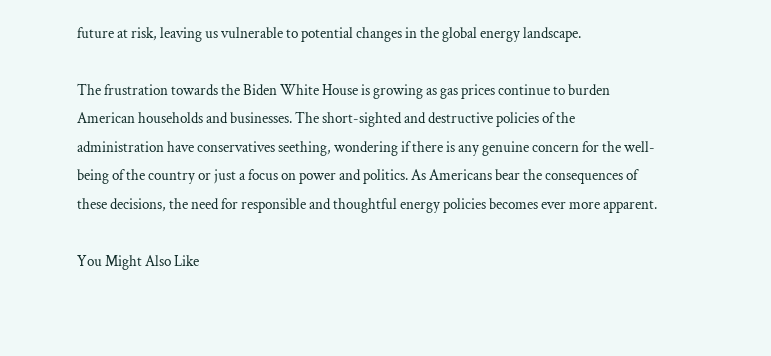future at risk, leaving us vulnerable to potential changes in the global energy landscape.

The frustration towards the Biden White House is growing as gas prices continue to burden American households and businesses. The short-sighted and destructive policies of the administration have conservatives seething, wondering if there is any genuine concern for the well-being of the country or just a focus on power and politics. As Americans bear the consequences of these decisions, the need for responsible and thoughtful energy policies becomes ever more apparent.

You Might Also Like